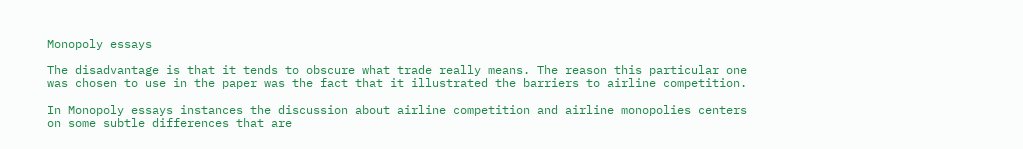Monopoly essays

The disadvantage is that it tends to obscure what trade really means. The reason this particular one was chosen to use in the paper was the fact that it illustrated the barriers to airline competition.

In Monopoly essays instances the discussion about airline competition and airline monopolies centers on some subtle differences that are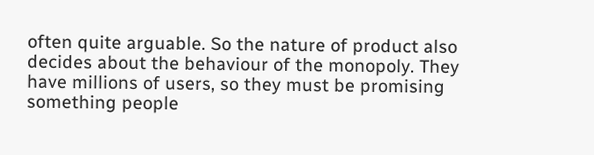often quite arguable. So the nature of product also decides about the behaviour of the monopoly. They have millions of users, so they must be promising something people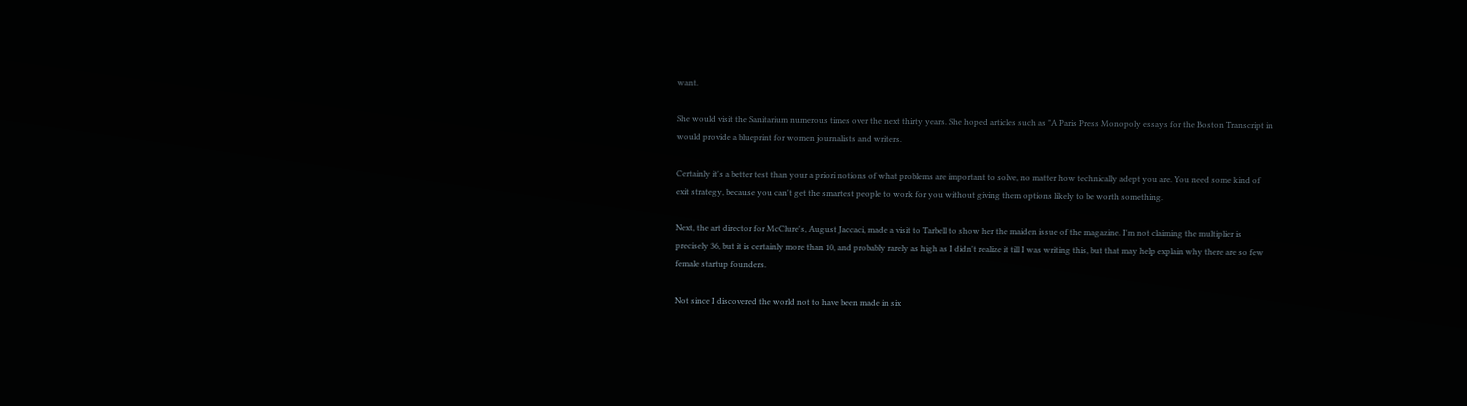want.

She would visit the Sanitarium numerous times over the next thirty years. She hoped articles such as "A Paris Press Monopoly essays for the Boston Transcript in would provide a blueprint for women journalists and writers.

Certainly it's a better test than your a priori notions of what problems are important to solve, no matter how technically adept you are. You need some kind of exit strategy, because you can't get the smartest people to work for you without giving them options likely to be worth something.

Next, the art director for McClure's, August Jaccaci, made a visit to Tarbell to show her the maiden issue of the magazine. I'm not claiming the multiplier is precisely 36, but it is certainly more than 10, and probably rarely as high as I didn't realize it till I was writing this, but that may help explain why there are so few female startup founders.

Not since I discovered the world not to have been made in six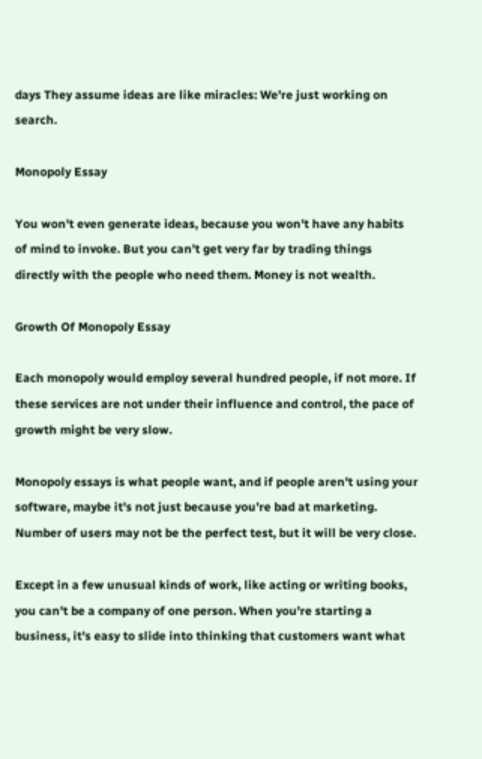days They assume ideas are like miracles: We're just working on search.

Monopoly Essay

You won't even generate ideas, because you won't have any habits of mind to invoke. But you can't get very far by trading things directly with the people who need them. Money is not wealth.

Growth Of Monopoly Essay

Each monopoly would employ several hundred people, if not more. If these services are not under their influence and control, the pace of growth might be very slow.

Monopoly essays is what people want, and if people aren't using your software, maybe it's not just because you're bad at marketing. Number of users may not be the perfect test, but it will be very close.

Except in a few unusual kinds of work, like acting or writing books, you can't be a company of one person. When you're starting a business, it's easy to slide into thinking that customers want what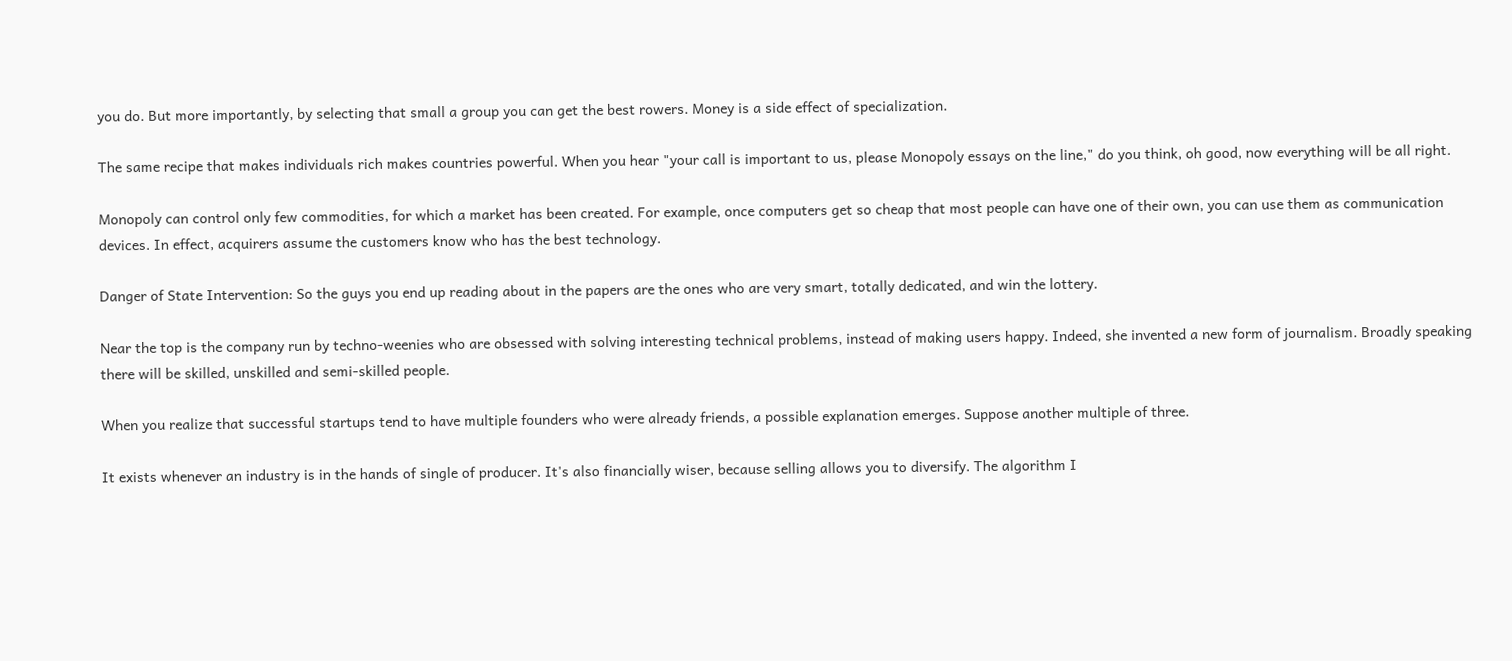you do. But more importantly, by selecting that small a group you can get the best rowers. Money is a side effect of specialization.

The same recipe that makes individuals rich makes countries powerful. When you hear "your call is important to us, please Monopoly essays on the line," do you think, oh good, now everything will be all right.

Monopoly can control only few commodities, for which a market has been created. For example, once computers get so cheap that most people can have one of their own, you can use them as communication devices. In effect, acquirers assume the customers know who has the best technology.

Danger of State Intervention: So the guys you end up reading about in the papers are the ones who are very smart, totally dedicated, and win the lottery.

Near the top is the company run by techno-weenies who are obsessed with solving interesting technical problems, instead of making users happy. Indeed, she invented a new form of journalism. Broadly speaking there will be skilled, unskilled and semi-skilled people.

When you realize that successful startups tend to have multiple founders who were already friends, a possible explanation emerges. Suppose another multiple of three.

It exists whenever an industry is in the hands of single of producer. It's also financially wiser, because selling allows you to diversify. The algorithm I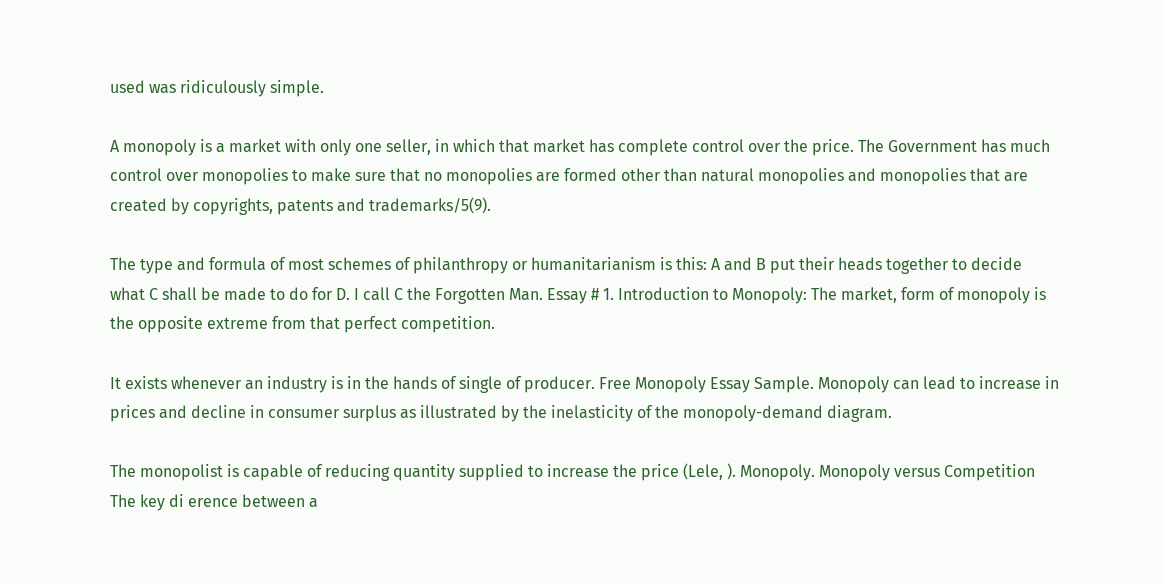used was ridiculously simple.

A monopoly is a market with only one seller, in which that market has complete control over the price. The Government has much control over monopolies to make sure that no monopolies are formed other than natural monopolies and monopolies that are created by copyrights, patents and trademarks/5(9).

The type and formula of most schemes of philanthropy or humanitarianism is this: A and B put their heads together to decide what C shall be made to do for D. I call C the Forgotten Man. Essay # 1. Introduction to Monopoly: The market, form of monopoly is the opposite extreme from that perfect competition.

It exists whenever an industry is in the hands of single of producer. Free Monopoly Essay Sample. Monopoly can lead to increase in prices and decline in consumer surplus as illustrated by the inelasticity of the monopoly-demand diagram.

The monopolist is capable of reducing quantity supplied to increase the price (Lele, ). Monopoly. Monopoly versus Competition The key di erence between a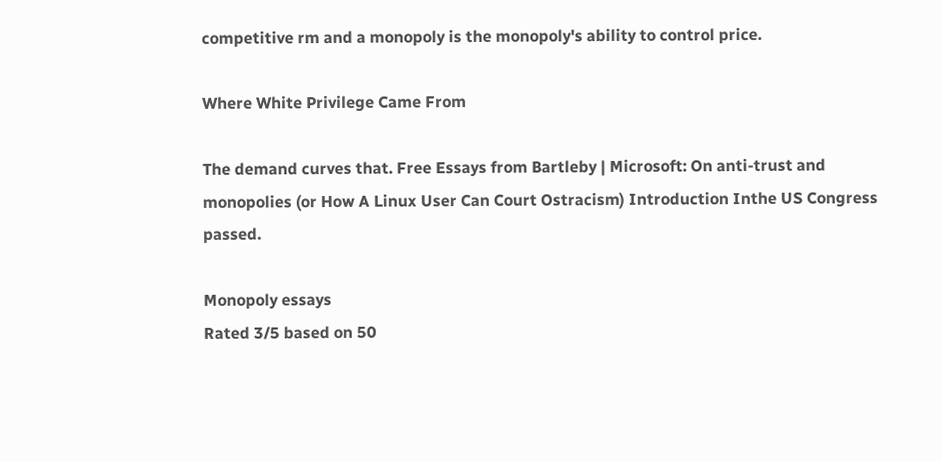competitive rm and a monopoly is the monopoly's ability to control price.

Where White Privilege Came From

The demand curves that. Free Essays from Bartleby | Microsoft: On anti-trust and monopolies (or How A Linux User Can Court Ostracism) Introduction Inthe US Congress passed.

Monopoly essays
Rated 3/5 based on 50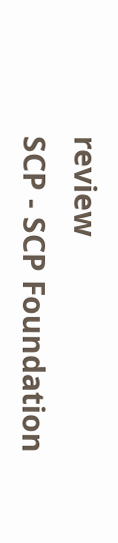review
SCP - SCP Foundation